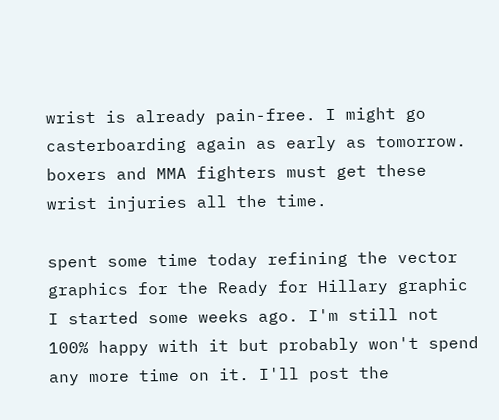wrist is already pain-free. I might go casterboarding again as early as tomorrow. boxers and MMA fighters must get these wrist injuries all the time.

spent some time today refining the vector graphics for the Ready for Hillary graphic I started some weeks ago. I'm still not 100% happy with it but probably won't spend any more time on it. I'll post the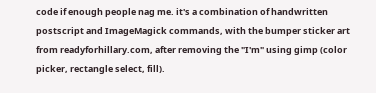code if enough people nag me. it's a combination of handwritten postscript and ImageMagick commands, with the bumper sticker art from readyforhillary.com, after removing the "I'm" using gimp (color picker, rectangle select, fill).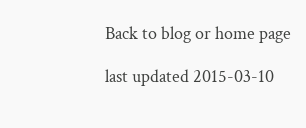Back to blog or home page

last updated 2015-03-10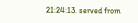21:24:13. served from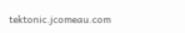tektonic.jcomeau.com